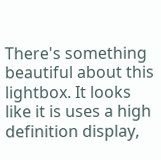There's something beautiful about this lightbox. It looks like it is uses a high definition display,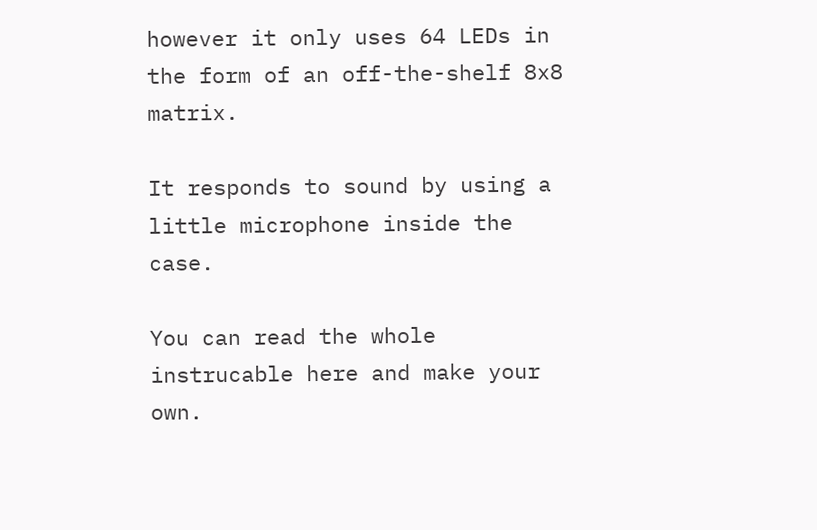however it only uses 64 LEDs in the form of an off-the-shelf 8x8 matrix.

It responds to sound by using a little microphone inside the case.

You can read the whole instrucable here and make your own.